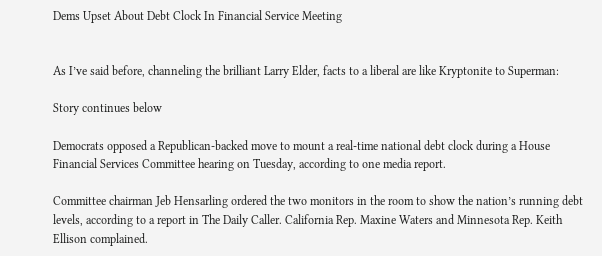Dems Upset About Debt Clock In Financial Service Meeting


As I’ve said before, channeling the brilliant Larry Elder, facts to a liberal are like Kryptonite to Superman:

Story continues below

Democrats opposed a Republican-backed move to mount a real-time national debt clock during a House Financial Services Committee hearing on Tuesday, according to one media report.

Committee chairman Jeb Hensarling ordered the two monitors in the room to show the nation’s running debt levels, according to a report in The Daily Caller. California Rep. Maxine Waters and Minnesota Rep. Keith Ellison complained.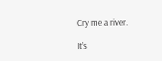Cry me a river.

It’s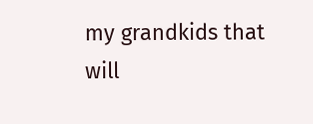my grandkids that will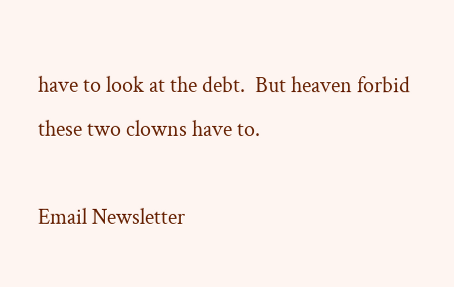have to look at the debt.  But heaven forbid these two clowns have to.

Email Newsletter